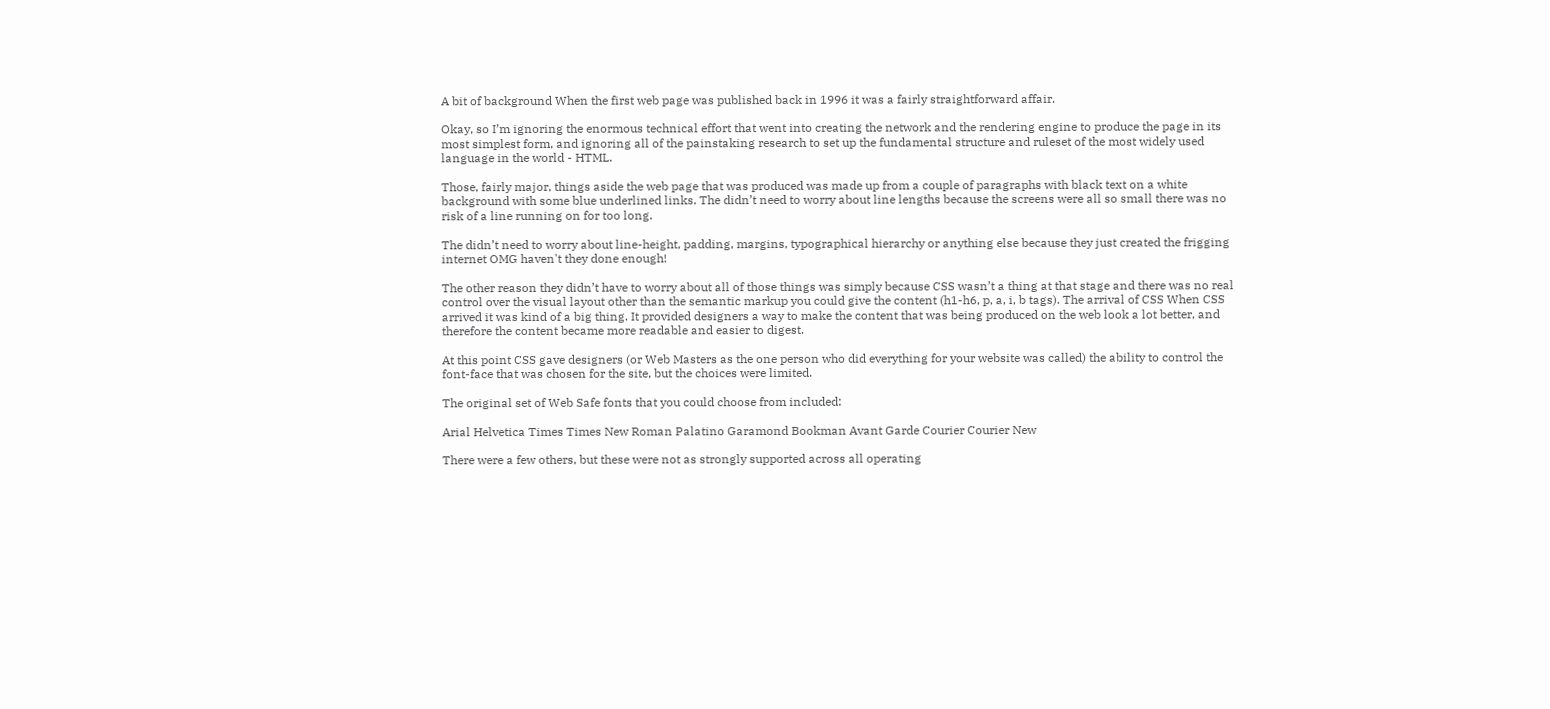A bit of background When the first web page was published back in 1996 it was a fairly straightforward affair.

Okay, so I’m ignoring the enormous technical effort that went into creating the network and the rendering engine to produce the page in its most simplest form, and ignoring all of the painstaking research to set up the fundamental structure and ruleset of the most widely used language in the world - HTML.

Those, fairly major, things aside the web page that was produced was made up from a couple of paragraphs with black text on a white background with some blue underlined links. The didn’t need to worry about line lengths because the screens were all so small there was no risk of a line running on for too long.

The didn’t need to worry about line-height, padding, margins, typographical hierarchy or anything else because they just created the frigging internet OMG haven't they done enough!

The other reason they didn’t have to worry about all of those things was simply because CSS wasn’t a thing at that stage and there was no real control over the visual layout other than the semantic markup you could give the content (h1-h6, p, a, i, b tags). The arrival of CSS When CSS arrived it was kind of a big thing. It provided designers a way to make the content that was being produced on the web look a lot better, and therefore the content became more readable and easier to digest.

At this point CSS gave designers (or Web Masters as the one person who did everything for your website was called) the ability to control the font-face that was chosen for the site, but the choices were limited.

The original set of Web Safe fonts that you could choose from included:

Arial Helvetica Times Times New Roman Palatino Garamond Bookman Avant Garde Courier Courier New

There were a few others, but these were not as strongly supported across all operating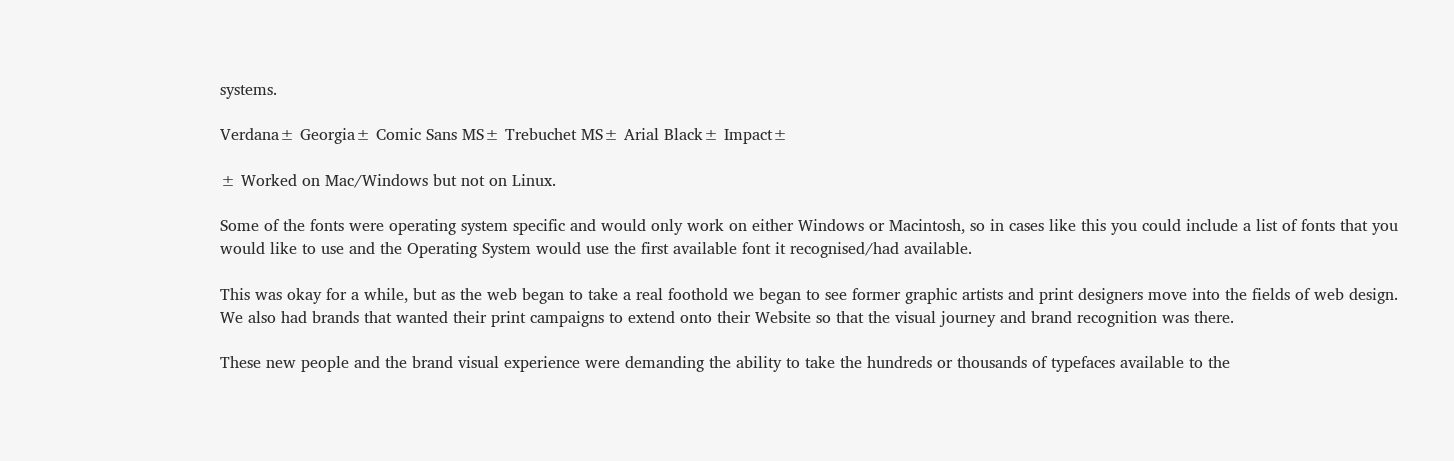systems.

Verdana± Georgia± Comic Sans MS± Trebuchet MS± Arial Black± Impact±

± Worked on Mac/Windows but not on Linux.

Some of the fonts were operating system specific and would only work on either Windows or Macintosh, so in cases like this you could include a list of fonts that you would like to use and the Operating System would use the first available font it recognised/had available.

This was okay for a while, but as the web began to take a real foothold we began to see former graphic artists and print designers move into the fields of web design. We also had brands that wanted their print campaigns to extend onto their Website so that the visual journey and brand recognition was there.

These new people and the brand visual experience were demanding the ability to take the hundreds or thousands of typefaces available to the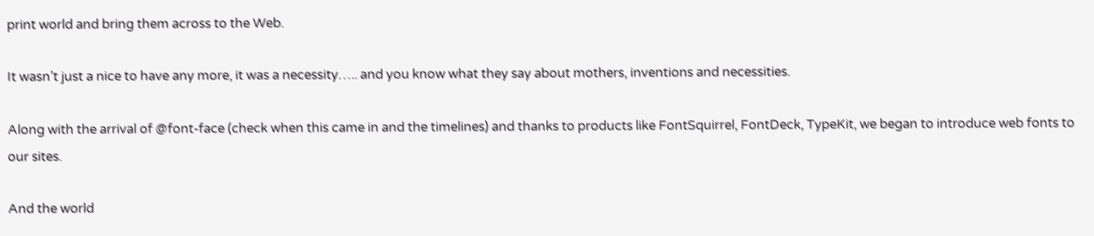print world and bring them across to the Web.

It wasn’t just a nice to have any more, it was a necessity….. and you know what they say about mothers, inventions and necessities.

Along with the arrival of @font-face (check when this came in and the timelines) and thanks to products like FontSquirrel, FontDeck, TypeKit, we began to introduce web fonts to our sites.

And the world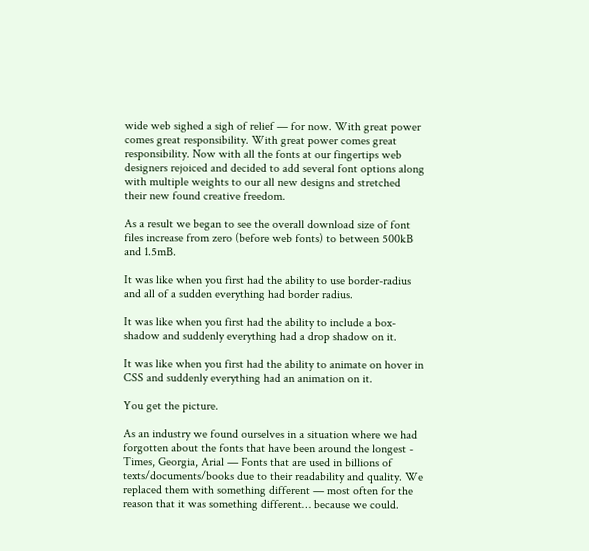wide web sighed a sigh of relief — for now. With great power comes great responsibility. With great power comes great responsibility. Now with all the fonts at our fingertips web designers rejoiced and decided to add several font options along with multiple weights to our all new designs and stretched their new found creative freedom.

As a result we began to see the overall download size of font files increase from zero (before web fonts) to between 500kB and 1.5mB.

It was like when you first had the ability to use border-radius and all of a sudden everything had border radius.

It was like when you first had the ability to include a box-shadow and suddenly everything had a drop shadow on it.

It was like when you first had the ability to animate on hover in CSS and suddenly everything had an animation on it.

You get the picture.

As an industry we found ourselves in a situation where we had forgotten about the fonts that have been around the longest - Times, Georgia, Arial — Fonts that are used in billions of texts/documents/books due to their readability and quality. We replaced them with something different — most often for the reason that it was something different… because we could.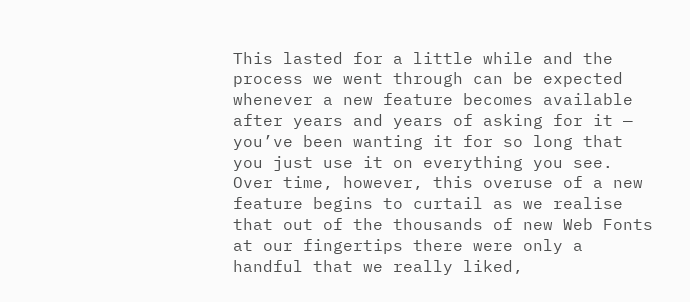This lasted for a little while and the process we went through can be expected whenever a new feature becomes available after years and years of asking for it — you’ve been wanting it for so long that you just use it on everything you see. Over time, however, this overuse of a new feature begins to curtail as we realise that out of the thousands of new Web Fonts at our fingertips there were only a handful that we really liked,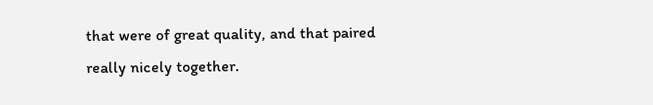that were of great quality, and that paired really nicely together.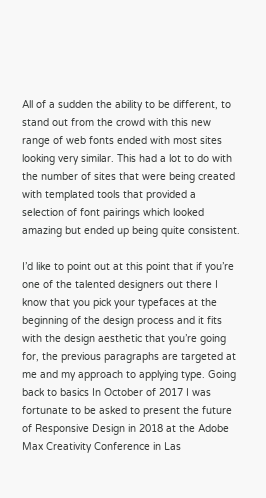All of a sudden the ability to be different, to stand out from the crowd with this new range of web fonts ended with most sites looking very similar. This had a lot to do with the number of sites that were being created with templated tools that provided a selection of font pairings which looked amazing but ended up being quite consistent.

I’d like to point out at this point that if you’re one of the talented designers out there I know that you pick your typefaces at the beginning of the design process and it fits with the design aesthetic that you’re going for, the previous paragraphs are targeted at me and my approach to applying type. Going back to basics In October of 2017 I was fortunate to be asked to present the future of Responsive Design in 2018 at the Adobe Max Creativity Conference in Las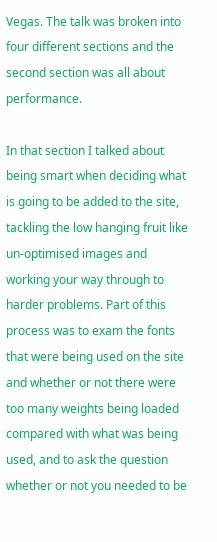Vegas. The talk was broken into four different sections and the second section was all about performance.

In that section I talked about being smart when deciding what is going to be added to the site, tackling the low hanging fruit like un-optimised images and working your way through to harder problems. Part of this process was to exam the fonts that were being used on the site and whether or not there were too many weights being loaded compared with what was being used, and to ask the question whether or not you needed to be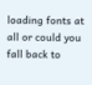loading fonts at all or could you fall back to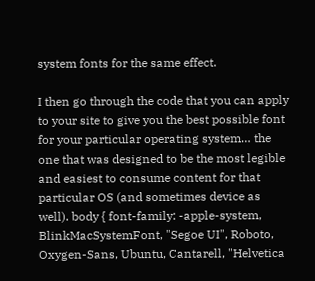system fonts for the same effect.

I then go through the code that you can apply to your site to give you the best possible font for your particular operating system… the one that was designed to be the most legible and easiest to consume content for that particular OS (and sometimes device as well). body { font-family: -apple-system, BlinkMacSystemFont, "Segoe UI", Roboto, Oxygen-Sans, Ubuntu, Cantarell, "Helvetica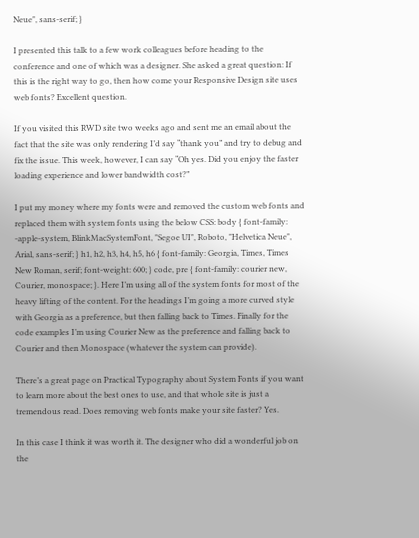Neue", sans-serif; }

I presented this talk to a few work colleagues before heading to the conference and one of which was a designer. She asked a great question: If this is the right way to go, then how come your Responsive Design site uses web fonts? Excellent question.

If you visited this RWD site two weeks ago and sent me an email about the fact that the site was only rendering I’d say “thank you” and try to debug and fix the issue. This week, however, I can say “Oh yes. Did you enjoy the faster loading experience and lower bandwidth cost?”

I put my money where my fonts were and removed the custom web fonts and replaced them with system fonts using the below CSS: body { font-family: -apple-system, BlinkMacSystemFont, "Segoe UI", Roboto, "Helvetica Neue", Arial, sans-serif; } h1, h2, h3, h4, h5, h6 { font-family: Georgia, Times, Times New Roman, serif; font-weight: 600; } code, pre { font-family: courier new, Courier, monospace; }. Here I’m using all of the system fonts for most of the heavy lifting of the content. For the headings I’m going a more curved style with Georgia as a preference, but then falling back to Times. Finally for the code examples I’m using Courier New as the preference and falling back to Courier and then Monospace (whatever the system can provide).

There’s a great page on Practical Typography about System Fonts if you want to learn more about the best ones to use, and that whole site is just a tremendous read. Does removing web fonts make your site faster? Yes.

In this case I think it was worth it. The designer who did a wonderful job on the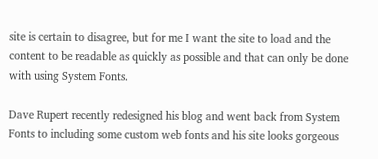site is certain to disagree, but for me I want the site to load and the content to be readable as quickly as possible and that can only be done with using System Fonts.

Dave Rupert recently redesigned his blog and went back from System Fonts to including some custom web fonts and his site looks gorgeous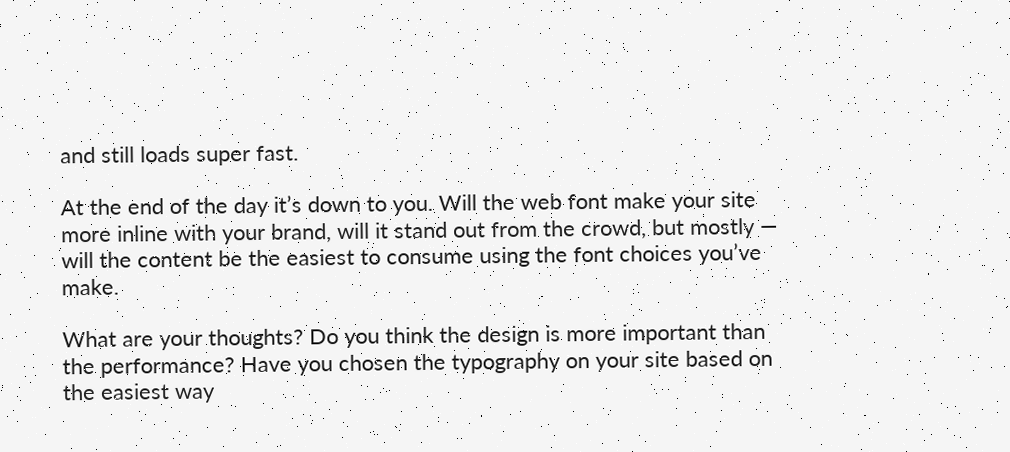and still loads super fast.

At the end of the day it’s down to you. Will the web font make your site more inline with your brand, will it stand out from the crowd, but mostly — will the content be the easiest to consume using the font choices you’ve make.

What are your thoughts? Do you think the design is more important than the performance? Have you chosen the typography on your site based on the easiest way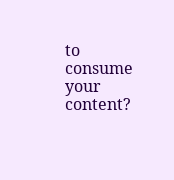to consume your content?